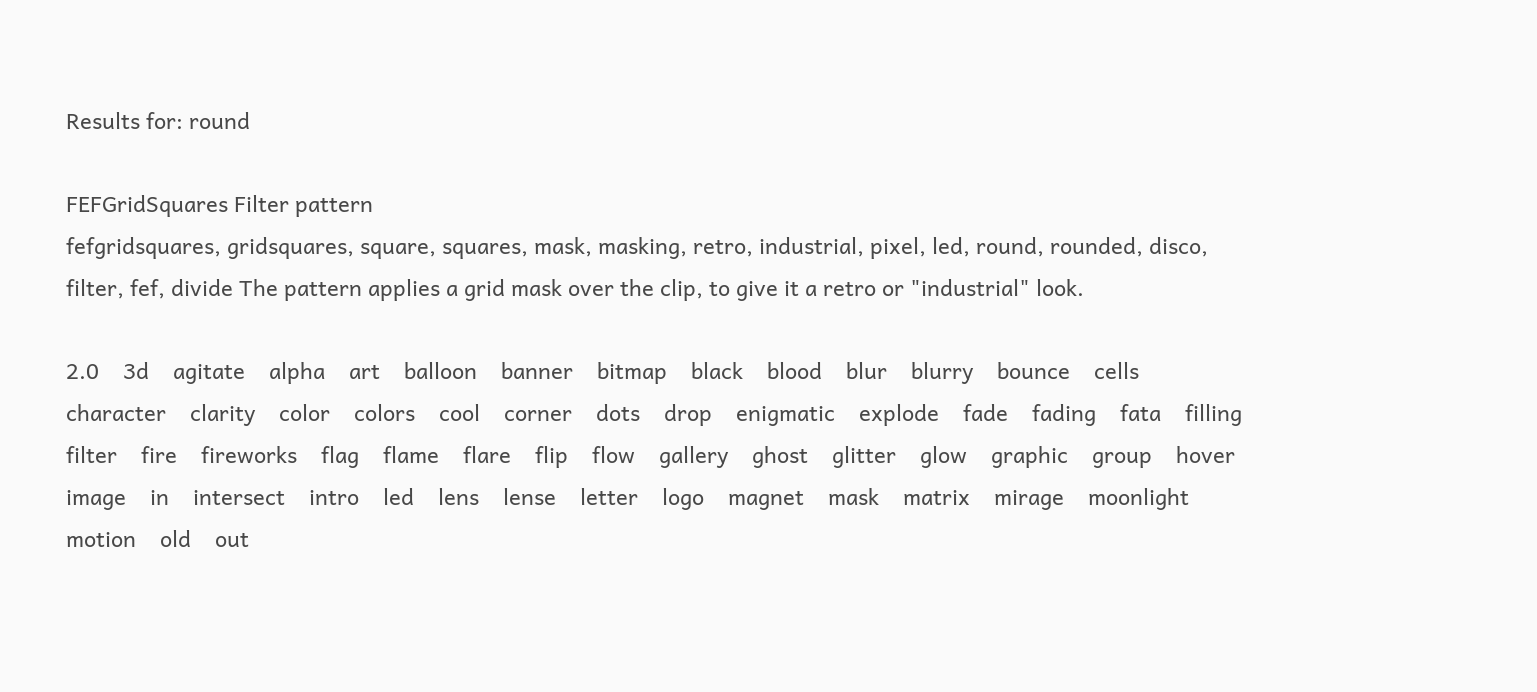Results for: round

FEFGridSquares Filter pattern
fefgridsquares, gridsquares, square, squares, mask, masking, retro, industrial, pixel, led, round, rounded, disco, filter, fef, divide The pattern applies a grid mask over the clip, to give it a retro or "industrial" look.

2.0    3d    agitate    alpha    art    balloon    banner    bitmap    black    blood    blur    blurry    bounce    cells    character    clarity    color    colors    cool    corner    dots    drop    enigmatic    explode    fade    fading    fata    filling    filter    fire    fireworks    flag    flame    flare    flip    flow    gallery    ghost    glitter    glow    graphic    group    hover    image    in    intersect    intro    led    lens    lense    letter    logo    magnet    mask    matrix    mirage    moonlight    motion    old    out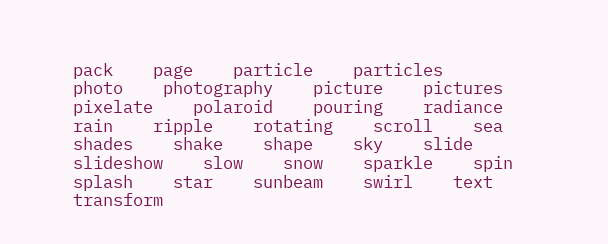pack    page    particle    particles    photo    photography    picture    pictures    pixelate    polaroid    pouring    radiance    rain    ripple    rotating    scroll    sea    shades    shake    shape    sky    slide    slideshow    slow    snow    sparkle    spin    splash    star    sunbeam    swirl    text    transform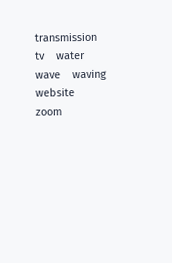transmission    tv    water    wave    waving    website    zoom